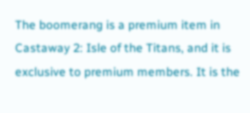The boomerang is a premium item in Castaway 2: Isle of the Titans, and it is exclusive to premium members. It is the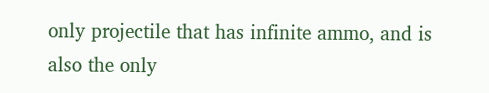only projectile that has infinite ammo, and is also the only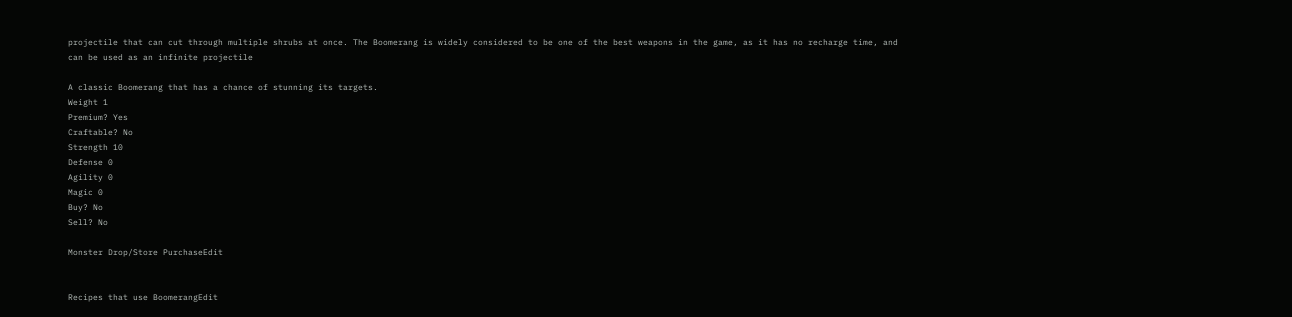projectile that can cut through multiple shrubs at once. The Boomerang is widely considered to be one of the best weapons in the game, as it has no recharge time, and can be used as an infinite projectile

A classic Boomerang that has a chance of stunning its targets.
Weight 1
Premium? Yes
Craftable? No
Strength 10
Defense 0
Agility 0
Magic 0
Buy? No
Sell? No

Monster Drop/Store PurchaseEdit


Recipes that use BoomerangEdit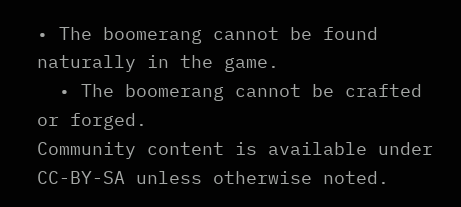• The boomerang cannot be found naturally in the game.
  • The boomerang cannot be crafted or forged.
Community content is available under CC-BY-SA unless otherwise noted.